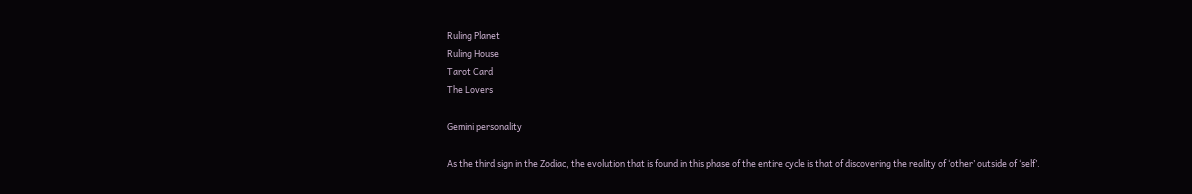Ruling Planet
Ruling House
Tarot Card
The Lovers

Gemini personality

As the third sign in the Zodiac, the evolution that is found in this phase of the entire cycle is that of discovering the reality of ‘other’ outside of ‘self’.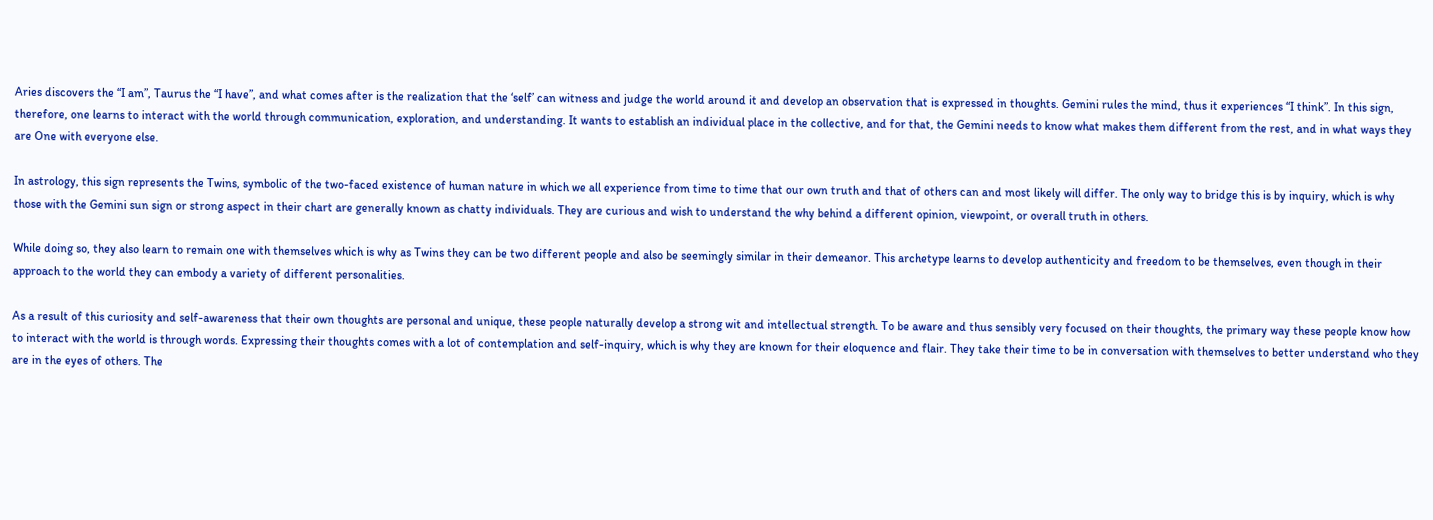Aries discovers the “I am”, Taurus the “I have”, and what comes after is the realization that the ‘self’ can witness and judge the world around it and develop an observation that is expressed in thoughts. Gemini rules the mind, thus it experiences “I think”. In this sign, therefore, one learns to interact with the world through communication, exploration, and understanding. It wants to establish an individual place in the collective, and for that, the Gemini needs to know what makes them different from the rest, and in what ways they are One with everyone else.

In astrology, this sign represents the Twins, symbolic of the two-faced existence of human nature in which we all experience from time to time that our own truth and that of others can and most likely will differ. The only way to bridge this is by inquiry, which is why those with the Gemini sun sign or strong aspect in their chart are generally known as chatty individuals. They are curious and wish to understand the why behind a different opinion, viewpoint, or overall truth in others.

While doing so, they also learn to remain one with themselves which is why as Twins they can be two different people and also be seemingly similar in their demeanor. This archetype learns to develop authenticity and freedom to be themselves, even though in their approach to the world they can embody a variety of different personalities.

As a result of this curiosity and self-awareness that their own thoughts are personal and unique, these people naturally develop a strong wit and intellectual strength. To be aware and thus sensibly very focused on their thoughts, the primary way these people know how to interact with the world is through words. Expressing their thoughts comes with a lot of contemplation and self-inquiry, which is why they are known for their eloquence and flair. They take their time to be in conversation with themselves to better understand who they are in the eyes of others. The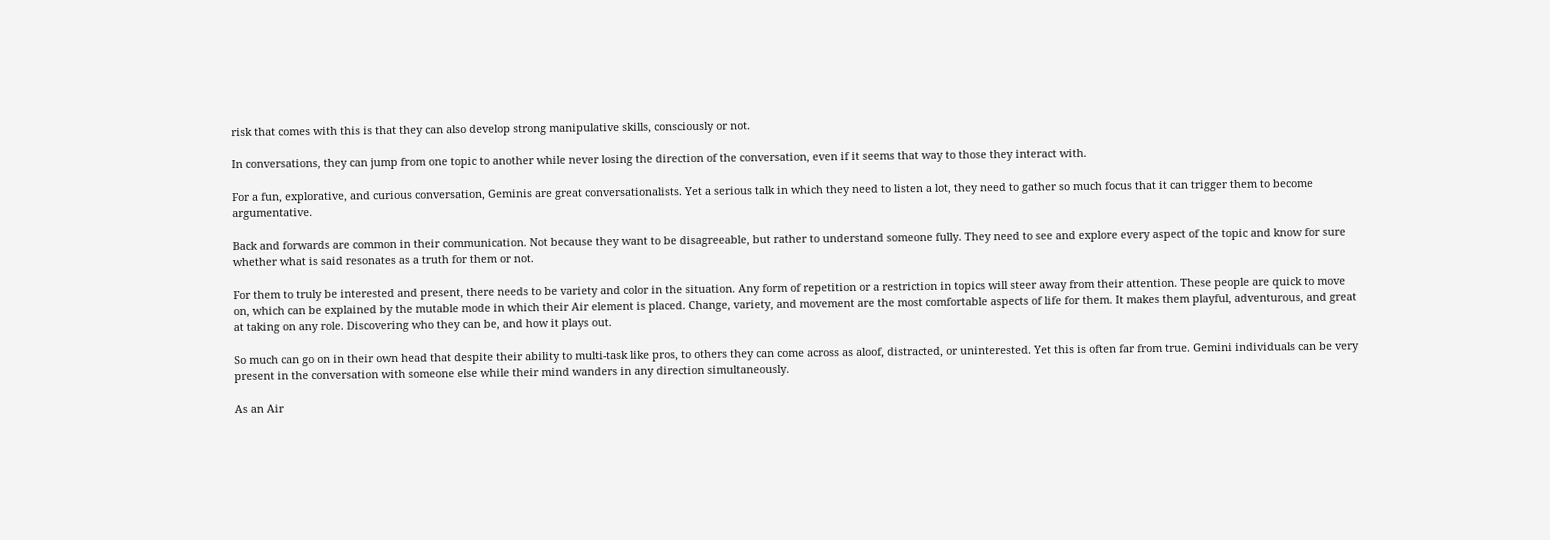risk that comes with this is that they can also develop strong manipulative skills, consciously or not.

In conversations, they can jump from one topic to another while never losing the direction of the conversation, even if it seems that way to those they interact with.

For a fun, explorative, and curious conversation, Geminis are great conversationalists. Yet a serious talk in which they need to listen a lot, they need to gather so much focus that it can trigger them to become argumentative.

Back and forwards are common in their communication. Not because they want to be disagreeable, but rather to understand someone fully. They need to see and explore every aspect of the topic and know for sure whether what is said resonates as a truth for them or not.

For them to truly be interested and present, there needs to be variety and color in the situation. Any form of repetition or a restriction in topics will steer away from their attention. These people are quick to move on, which can be explained by the mutable mode in which their Air element is placed. Change, variety, and movement are the most comfortable aspects of life for them. It makes them playful, adventurous, and great at taking on any role. Discovering who they can be, and how it plays out.

So much can go on in their own head that despite their ability to multi-task like pros, to others they can come across as aloof, distracted, or uninterested. Yet this is often far from true. Gemini individuals can be very present in the conversation with someone else while their mind wanders in any direction simultaneously.

As an Air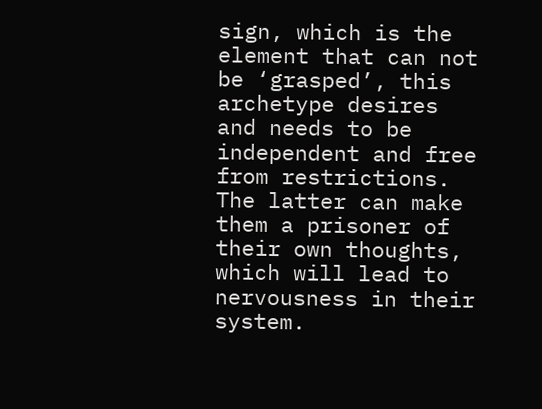sign, which is the element that can not be ‘grasped’, this archetype desires and needs to be independent and free from restrictions. The latter can make them a prisoner of their own thoughts, which will lead to nervousness in their system.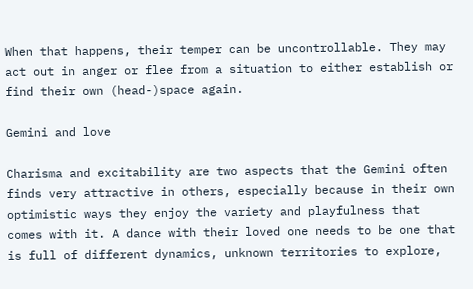When that happens, their temper can be uncontrollable. They may act out in anger or flee from a situation to either establish or find their own (head-)space again.

Gemini and love

Charisma and excitability are two aspects that the Gemini often finds very attractive in others, especially because in their own optimistic ways they enjoy the variety and playfulness that comes with it. A dance with their loved one needs to be one that is full of different dynamics, unknown territories to explore,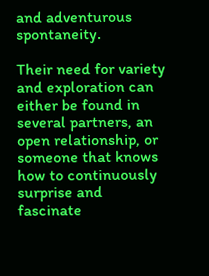and adventurous spontaneity.

Their need for variety and exploration can either be found in several partners, an open relationship, or someone that knows how to continuously surprise and fascinate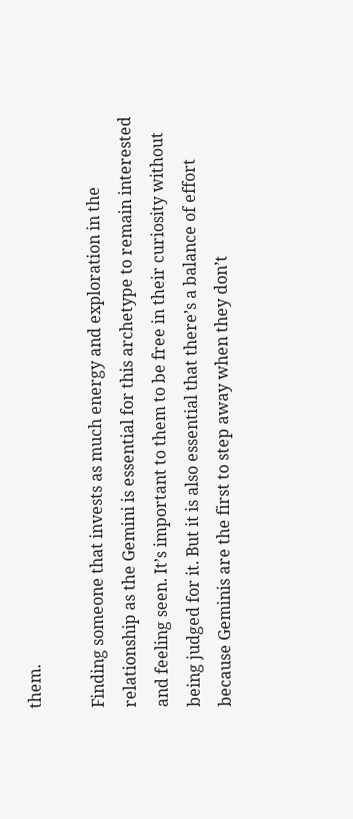them.

Finding someone that invests as much energy and exploration in the relationship as the Gemini is essential for this archetype to remain interested and feeling seen. It’s important to them to be free in their curiosity without being judged for it. But it is also essential that there’s a balance of effort because Geminis are the first to step away when they don’t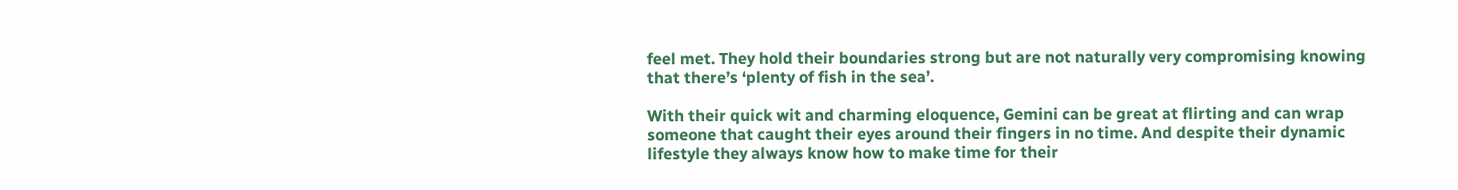feel met. They hold their boundaries strong but are not naturally very compromising knowing that there’s ‘plenty of fish in the sea’.

With their quick wit and charming eloquence, Gemini can be great at flirting and can wrap someone that caught their eyes around their fingers in no time. And despite their dynamic lifestyle they always know how to make time for their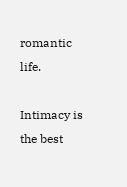romantic life.

Intimacy is the best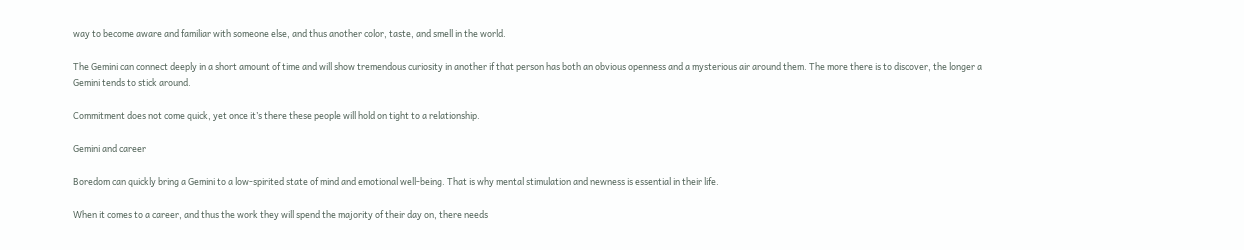way to become aware and familiar with someone else, and thus another color, taste, and smell in the world.

The Gemini can connect deeply in a short amount of time and will show tremendous curiosity in another if that person has both an obvious openness and a mysterious air around them. The more there is to discover, the longer a Gemini tends to stick around.

Commitment does not come quick, yet once it’s there these people will hold on tight to a relationship.

Gemini and career

Boredom can quickly bring a Gemini to a low-spirited state of mind and emotional well-being. That is why mental stimulation and newness is essential in their life.

When it comes to a career, and thus the work they will spend the majority of their day on, there needs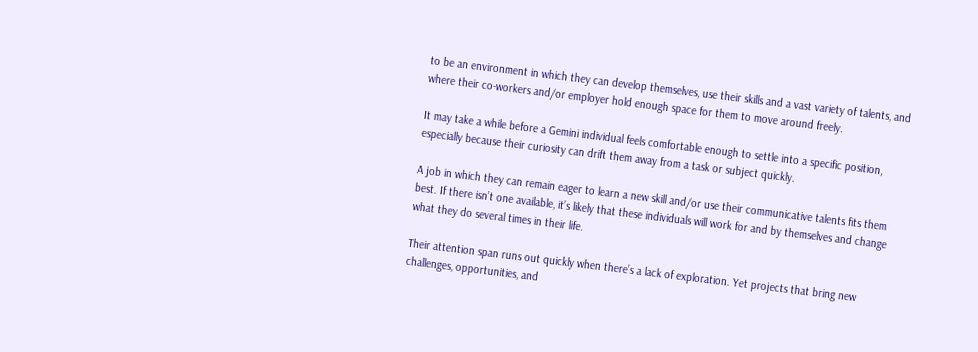to be an environment in which they can develop themselves, use their skills and a vast variety of talents, and where their co-workers and/or employer hold enough space for them to move around freely.

It may take a while before a Gemini individual feels comfortable enough to settle into a specific position, especially because their curiosity can drift them away from a task or subject quickly.

A job in which they can remain eager to learn a new skill and/or use their communicative talents fits them best. If there isn’t one available, it’s likely that these individuals will work for and by themselves and change what they do several times in their life.

Their attention span runs out quickly when there’s a lack of exploration. Yet projects that bring new challenges, opportunities, and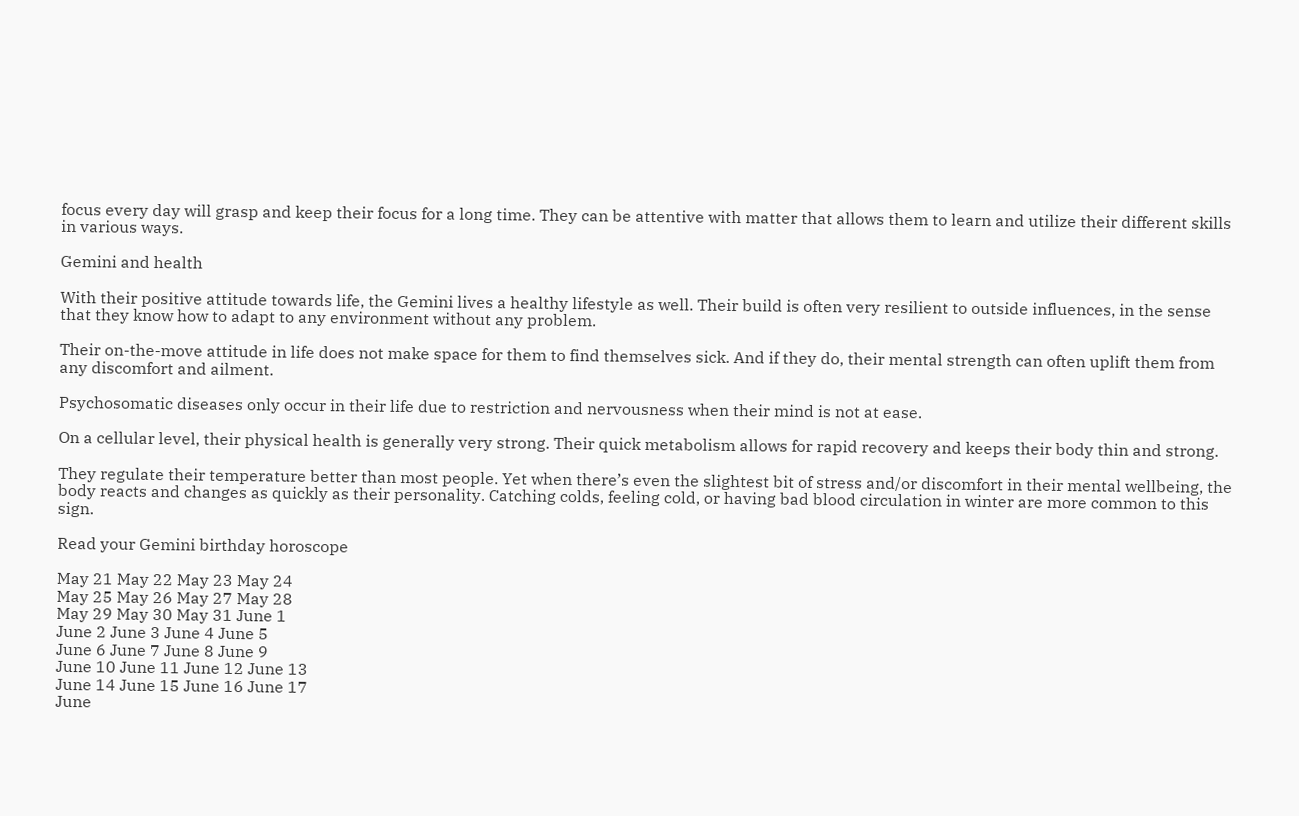focus every day will grasp and keep their focus for a long time. They can be attentive with matter that allows them to learn and utilize their different skills in various ways.

Gemini and health

With their positive attitude towards life, the Gemini lives a healthy lifestyle as well. Their build is often very resilient to outside influences, in the sense that they know how to adapt to any environment without any problem.

Their on-the-move attitude in life does not make space for them to find themselves sick. And if they do, their mental strength can often uplift them from any discomfort and ailment.

Psychosomatic diseases only occur in their life due to restriction and nervousness when their mind is not at ease.

On a cellular level, their physical health is generally very strong. Their quick metabolism allows for rapid recovery and keeps their body thin and strong.

They regulate their temperature better than most people. Yet when there’s even the slightest bit of stress and/or discomfort in their mental wellbeing, the body reacts and changes as quickly as their personality. Catching colds, feeling cold, or having bad blood circulation in winter are more common to this sign.

Read your Gemini birthday horoscope

May 21 May 22 May 23 May 24
May 25 May 26 May 27 May 28
May 29 May 30 May 31 June 1
June 2 June 3 June 4 June 5
June 6 June 7 June 8 June 9
June 10 June 11 June 12 June 13
June 14 June 15 June 16 June 17
June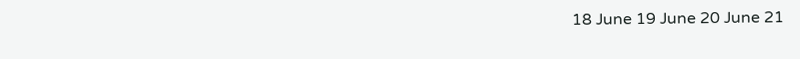18 June 19 June 20 June 21